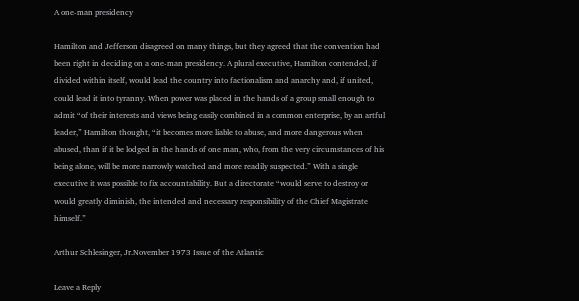A one-man presidency

Hamilton and Jefferson disagreed on many things, but they agreed that the convention had been right in deciding on a one-man presidency. A plural executive, Hamilton contended, if divided within itself, would lead the country into factionalism and anarchy and, if united, could lead it into tyranny. When power was placed in the hands of a group small enough to admit “of their interests and views being easily combined in a common enterprise, by an artful leader,” Hamilton thought, “it becomes more liable to abuse, and more dangerous when abused, than if it be lodged in the hands of one man, who, from the very circumstances of his being alone, will be more narrowly watched and more readily suspected.” With a single executive it was possible to fix accountability. But a directorate “would serve to destroy or would greatly diminish, the intended and necessary responsibility of the Chief Magistrate himself.”

Arthur Schlesinger, Jr.November 1973 Issue of the Atlantic

Leave a Reply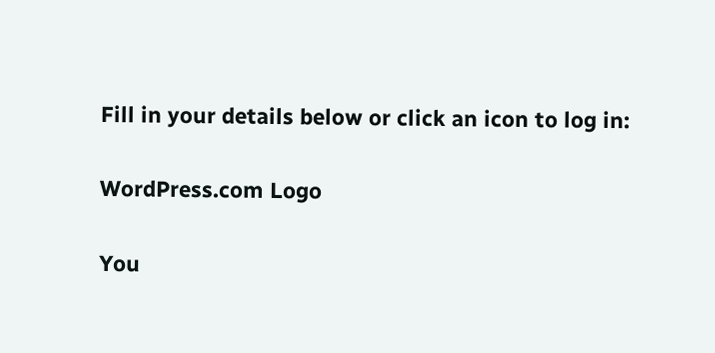Fill in your details below or click an icon to log in:

WordPress.com Logo

You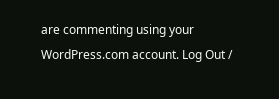are commenting using your WordPress.com account. Log Out /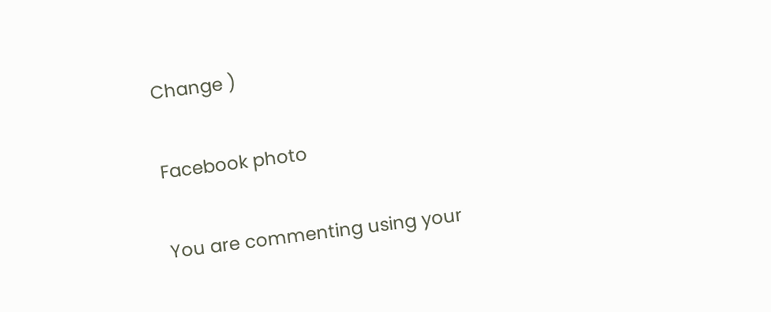Change )

Facebook photo

You are commenting using your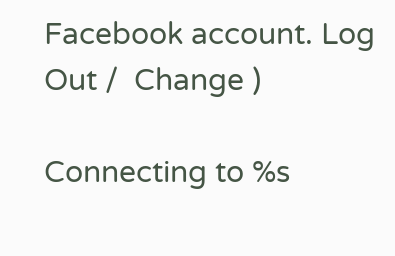Facebook account. Log Out /  Change )

Connecting to %s